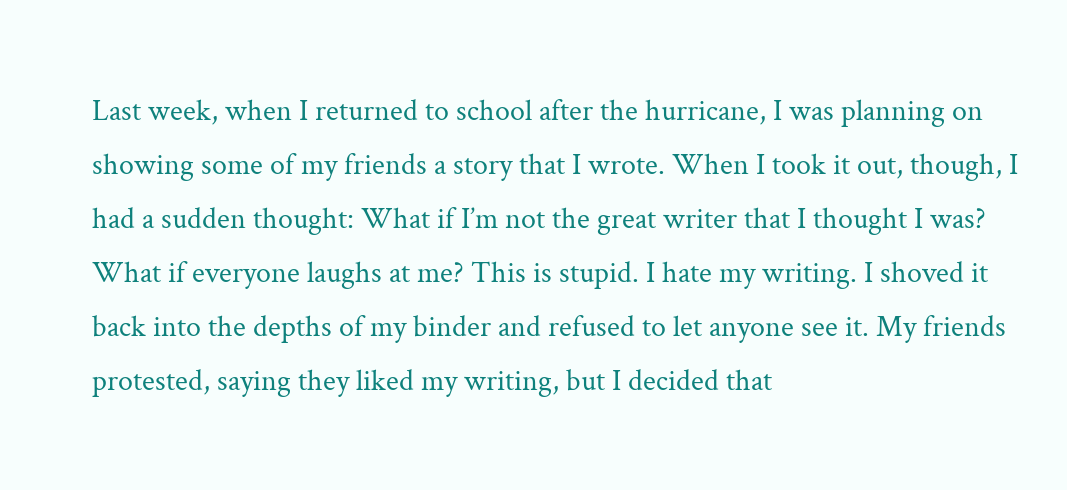Last week, when I returned to school after the hurricane, I was planning on showing some of my friends a story that I wrote. When I took it out, though, I had a sudden thought: What if I’m not the great writer that I thought I was? What if everyone laughs at me? This is stupid. I hate my writing. I shoved it back into the depths of my binder and refused to let anyone see it. My friends protested, saying they liked my writing, but I decided that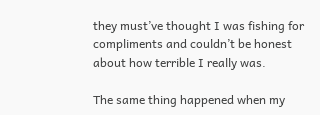they must’ve thought I was fishing for compliments and couldn’t be honest about how terrible I really was.

The same thing happened when my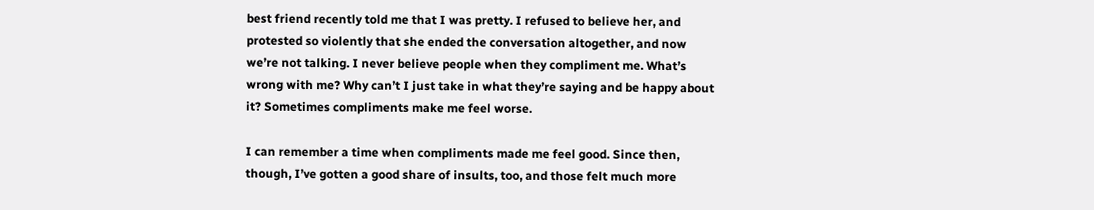best friend recently told me that I was pretty. I refused to believe her, and protested so violently that she ended the conversation altogether, and now we’re not talking. I never believe people when they compliment me. What’s wrong with me? Why can’t I just take in what they’re saying and be happy about it? Sometimes compliments make me feel worse.

I can remember a time when compliments made me feel good. Since then, though, I’ve gotten a good share of insults, too, and those felt much more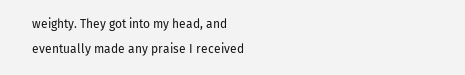weighty. They got into my head, and eventually made any praise I received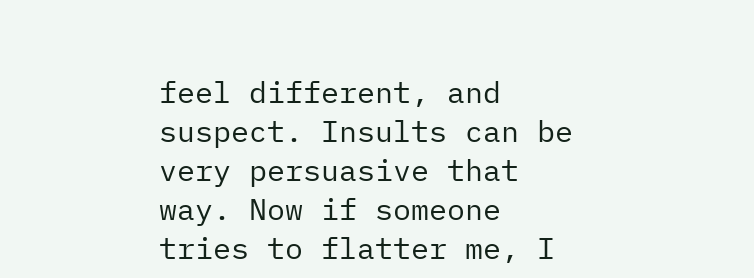feel different, and suspect. Insults can be very persuasive that way. Now if someone tries to flatter me, I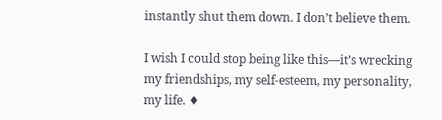instantly shut them down. I don’t believe them.

I wish I could stop being like this—it’s wrecking my friendships, my self-esteem, my personality, my life. ♦